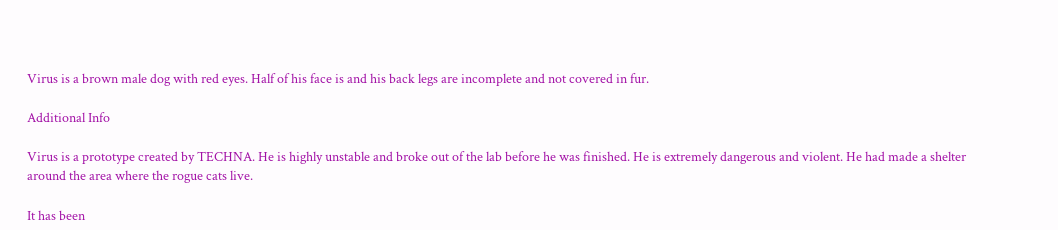Virus is a brown male dog with red eyes. Half of his face is and his back legs are incomplete and not covered in fur.

Additional Info

Virus is a prototype created by TECHNA. He is highly unstable and broke out of the lab before he was finished. He is extremely dangerous and violent. He had made a shelter around the area where the rogue cats live.

It has been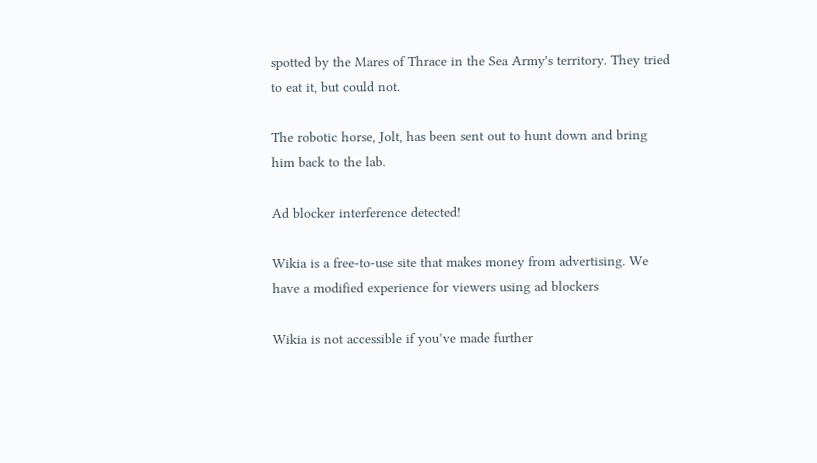spotted by the Mares of Thrace in the Sea Army's territory. They tried to eat it, but could not.

The robotic horse, Jolt, has been sent out to hunt down and bring him back to the lab.

Ad blocker interference detected!

Wikia is a free-to-use site that makes money from advertising. We have a modified experience for viewers using ad blockers

Wikia is not accessible if you’ve made further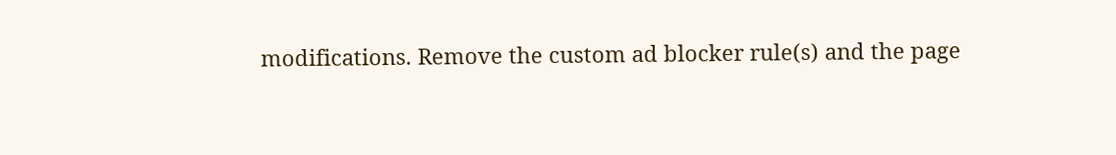modifications. Remove the custom ad blocker rule(s) and the page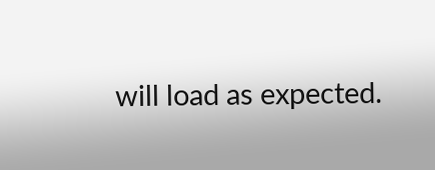will load as expected.